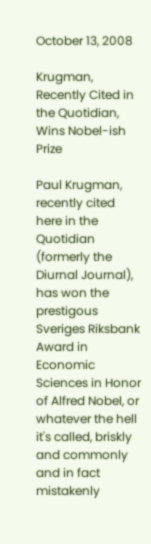October 13, 2008

Krugman, Recently Cited in the Quotidian, Wins Nobel-ish Prize

Paul Krugman, recently cited here in the Quotidian (formerly the Diurnal Journal), has won the prestigous Sveriges Riksbank Award in Economic Sciences in Honor of Alfred Nobel, or whatever the hell it's called, briskly and commonly and in fact mistakenly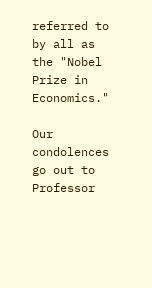referred to by all as the "Nobel Prize in Economics."

Our condolences go out to Professor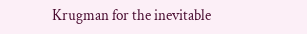Krugman for the inevitable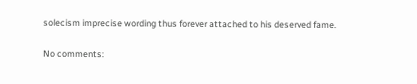solecism imprecise wording thus forever attached to his deserved fame.

No comments: